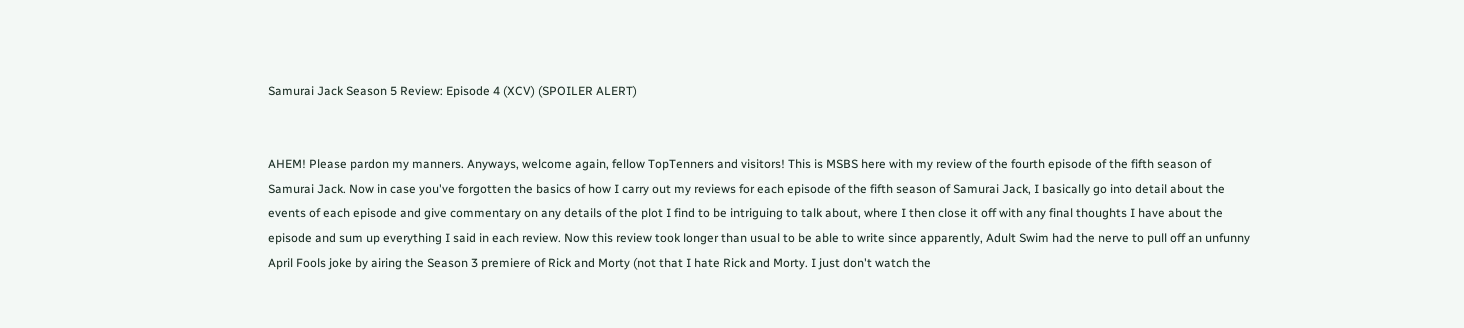Samurai Jack Season 5 Review: Episode 4 (XCV) (SPOILER ALERT)


AHEM! Please pardon my manners. Anyways, welcome again, fellow TopTenners and visitors! This is MSBS here with my review of the fourth episode of the fifth season of Samurai Jack. Now in case you've forgotten the basics of how I carry out my reviews for each episode of the fifth season of Samurai Jack, I basically go into detail about the events of each episode and give commentary on any details of the plot I find to be intriguing to talk about, where I then close it off with any final thoughts I have about the episode and sum up everything I said in each review. Now this review took longer than usual to be able to write since apparently, Adult Swim had the nerve to pull off an unfunny April Fools joke by airing the Season 3 premiere of Rick and Morty (not that I hate Rick and Morty. I just don't watch the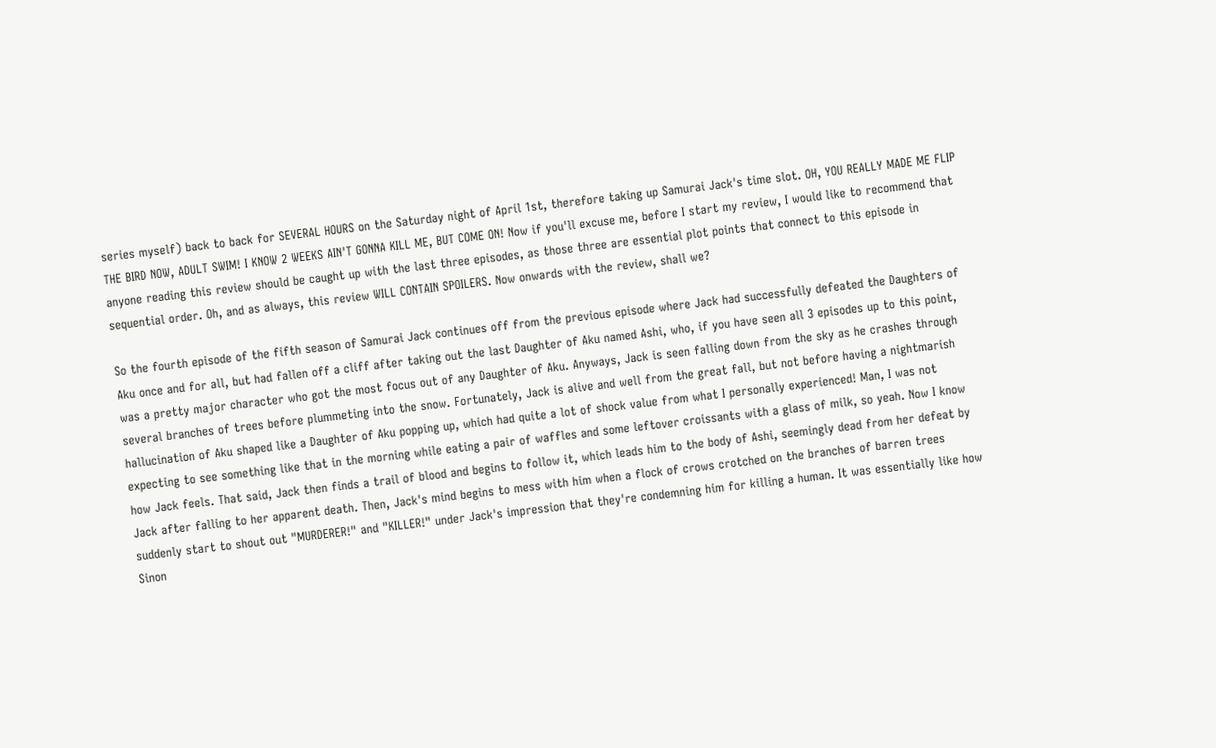series myself) back to back for SEVERAL HOURS on the Saturday night of April 1st, therefore taking up Samurai Jack's time slot. OH, YOU REALLY MADE ME FLIP THE BIRD NOW, ADULT SWIM! I KNOW 2 WEEKS AIN'T GONNA KILL ME, BUT COME ON! Now if you'll excuse me, before I start my review, I would like to recommend that anyone reading this review should be caught up with the last three episodes, as those three are essential plot points that connect to this episode in sequential order. Oh, and as always, this review WILL CONTAIN SPOILERS. Now onwards with the review, shall we?

So the fourth episode of the fifth season of Samurai Jack continues off from the previous episode where Jack had successfully defeated the Daughters of Aku once and for all, but had fallen off a cliff after taking out the last Daughter of Aku named Ashi, who, if you have seen all 3 episodes up to this point, was a pretty major character who got the most focus out of any Daughter of Aku. Anyways, Jack is seen falling down from the sky as he crashes through several branches of trees before plummeting into the snow. Fortunately, Jack is alive and well from the great fall, but not before having a nightmarish hallucination of Aku shaped like a Daughter of Aku popping up, which had quite a lot of shock value from what I personally experienced! Man, I was not expecting to see something like that in the morning while eating a pair of waffles and some leftover croissants with a glass of milk, so yeah. Now I know how Jack feels. That said, Jack then finds a trail of blood and begins to follow it, which leads him to the body of Ashi, seemingly dead from her defeat by Jack after falling to her apparent death. Then, Jack's mind begins to mess with him when a flock of crows crotched on the branches of barren trees suddenly start to shout out "MURDERER!" and "KILLER!" under Jack's impression that they're condemning him for killing a human. It was essentially like how Sinon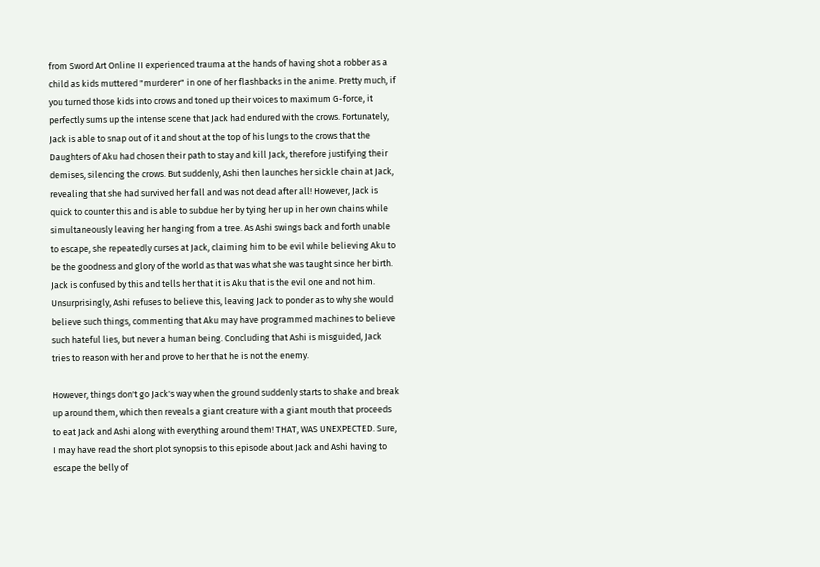from Sword Art Online II experienced trauma at the hands of having shot a robber as a child as kids muttered "murderer" in one of her flashbacks in the anime. Pretty much, if you turned those kids into crows and toned up their voices to maximum G-force, it perfectly sums up the intense scene that Jack had endured with the crows. Fortunately, Jack is able to snap out of it and shout at the top of his lungs to the crows that the Daughters of Aku had chosen their path to stay and kill Jack, therefore justifying their demises, silencing the crows. But suddenly, Ashi then launches her sickle chain at Jack, revealing that she had survived her fall and was not dead after all! However, Jack is quick to counter this and is able to subdue her by tying her up in her own chains while simultaneously leaving her hanging from a tree. As Ashi swings back and forth unable to escape, she repeatedly curses at Jack, claiming him to be evil while believing Aku to be the goodness and glory of the world as that was what she was taught since her birth. Jack is confused by this and tells her that it is Aku that is the evil one and not him. Unsurprisingly, Ashi refuses to believe this, leaving Jack to ponder as to why she would believe such things, commenting that Aku may have programmed machines to believe such hateful lies, but never a human being. Concluding that Ashi is misguided, Jack tries to reason with her and prove to her that he is not the enemy.

However, things don't go Jack's way when the ground suddenly starts to shake and break up around them, which then reveals a giant creature with a giant mouth that proceeds to eat Jack and Ashi along with everything around them! THAT, WAS UNEXPECTED. Sure, I may have read the short plot synopsis to this episode about Jack and Ashi having to escape the belly of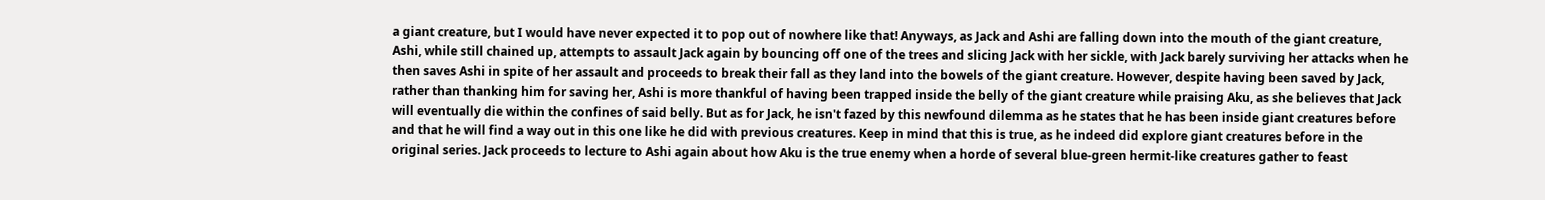a giant creature, but I would have never expected it to pop out of nowhere like that! Anyways, as Jack and Ashi are falling down into the mouth of the giant creature, Ashi, while still chained up, attempts to assault Jack again by bouncing off one of the trees and slicing Jack with her sickle, with Jack barely surviving her attacks when he then saves Ashi in spite of her assault and proceeds to break their fall as they land into the bowels of the giant creature. However, despite having been saved by Jack, rather than thanking him for saving her, Ashi is more thankful of having been trapped inside the belly of the giant creature while praising Aku, as she believes that Jack will eventually die within the confines of said belly. But as for Jack, he isn't fazed by this newfound dilemma as he states that he has been inside giant creatures before and that he will find a way out in this one like he did with previous creatures. Keep in mind that this is true, as he indeed did explore giant creatures before in the original series. Jack proceeds to lecture to Ashi again about how Aku is the true enemy when a horde of several blue-green hermit-like creatures gather to feast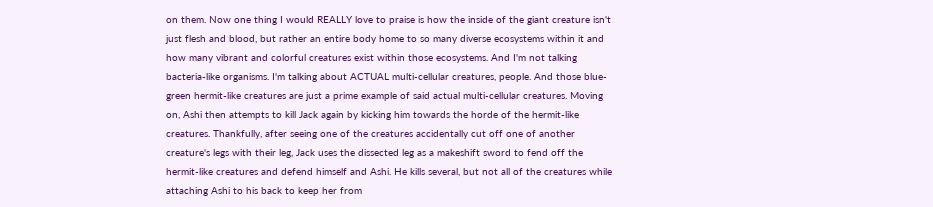on them. Now one thing I would REALLY love to praise is how the inside of the giant creature isn't just flesh and blood, but rather an entire body home to so many diverse ecosystems within it and how many vibrant and colorful creatures exist within those ecosystems. And I'm not talking bacteria-like organisms. I'm talking about ACTUAL multi-cellular creatures, people. And those blue-green hermit-like creatures are just a prime example of said actual multi-cellular creatures. Moving on, Ashi then attempts to kill Jack again by kicking him towards the horde of the hermit-like creatures. Thankfully, after seeing one of the creatures accidentally cut off one of another creature's legs with their leg, Jack uses the dissected leg as a makeshift sword to fend off the hermit-like creatures and defend himself and Ashi. He kills several, but not all of the creatures while attaching Ashi to his back to keep her from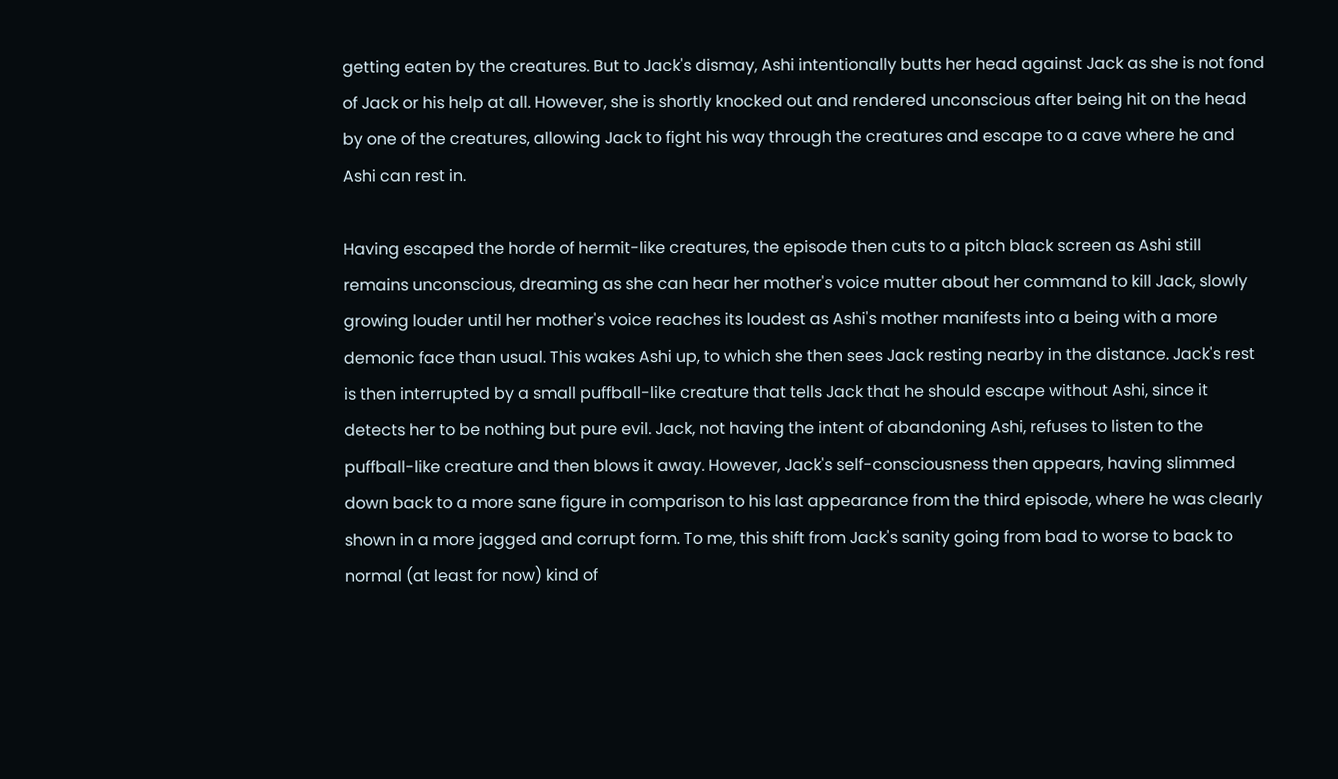getting eaten by the creatures. But to Jack's dismay, Ashi intentionally butts her head against Jack as she is not fond of Jack or his help at all. However, she is shortly knocked out and rendered unconscious after being hit on the head by one of the creatures, allowing Jack to fight his way through the creatures and escape to a cave where he and Ashi can rest in.

Having escaped the horde of hermit-like creatures, the episode then cuts to a pitch black screen as Ashi still remains unconscious, dreaming as she can hear her mother's voice mutter about her command to kill Jack, slowly growing louder until her mother's voice reaches its loudest as Ashi's mother manifests into a being with a more demonic face than usual. This wakes Ashi up, to which she then sees Jack resting nearby in the distance. Jack's rest is then interrupted by a small puffball-like creature that tells Jack that he should escape without Ashi, since it detects her to be nothing but pure evil. Jack, not having the intent of abandoning Ashi, refuses to listen to the puffball-like creature and then blows it away. However, Jack's self-consciousness then appears, having slimmed down back to a more sane figure in comparison to his last appearance from the third episode, where he was clearly shown in a more jagged and corrupt form. To me, this shift from Jack's sanity going from bad to worse to back to normal (at least for now) kind of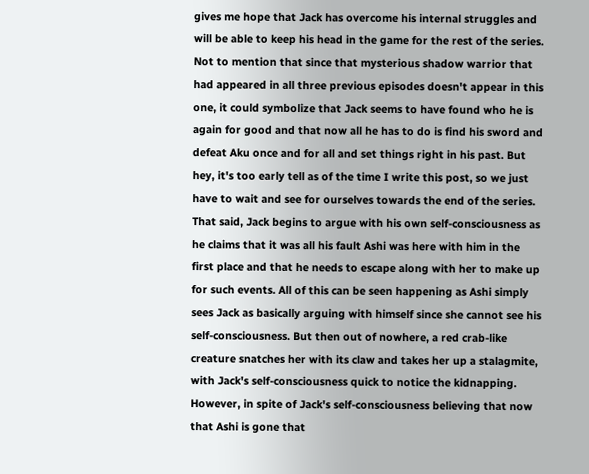gives me hope that Jack has overcome his internal struggles and will be able to keep his head in the game for the rest of the series. Not to mention that since that mysterious shadow warrior that had appeared in all three previous episodes doesn't appear in this one, it could symbolize that Jack seems to have found who he is again for good and that now all he has to do is find his sword and defeat Aku once and for all and set things right in his past. But hey, it's too early tell as of the time I write this post, so we just have to wait and see for ourselves towards the end of the series. That said, Jack begins to argue with his own self-consciousness as he claims that it was all his fault Ashi was here with him in the first place and that he needs to escape along with her to make up for such events. All of this can be seen happening as Ashi simply sees Jack as basically arguing with himself since she cannot see his self-consciousness. But then out of nowhere, a red crab-like creature snatches her with its claw and takes her up a stalagmite, with Jack's self-consciousness quick to notice the kidnapping. However, in spite of Jack's self-consciousness believing that now that Ashi is gone that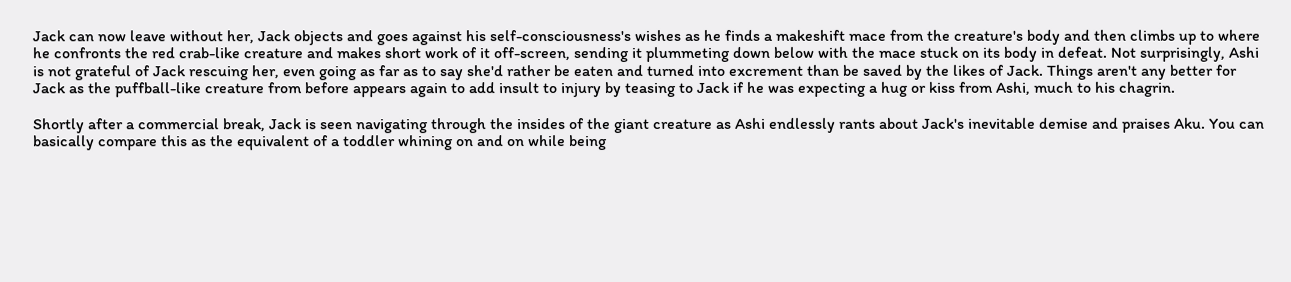Jack can now leave without her, Jack objects and goes against his self-consciousness's wishes as he finds a makeshift mace from the creature's body and then climbs up to where he confronts the red crab-like creature and makes short work of it off-screen, sending it plummeting down below with the mace stuck on its body in defeat. Not surprisingly, Ashi is not grateful of Jack rescuing her, even going as far as to say she'd rather be eaten and turned into excrement than be saved by the likes of Jack. Things aren't any better for Jack as the puffball-like creature from before appears again to add insult to injury by teasing to Jack if he was expecting a hug or kiss from Ashi, much to his chagrin.

Shortly after a commercial break, Jack is seen navigating through the insides of the giant creature as Ashi endlessly rants about Jack's inevitable demise and praises Aku. You can basically compare this as the equivalent of a toddler whining on and on while being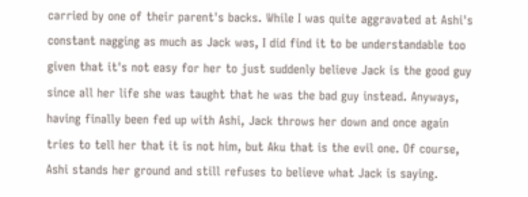carried by one of their parent's backs. While I was quite aggravated at Ashi's constant nagging as much as Jack was, I did find it to be understandable too given that it's not easy for her to just suddenly believe Jack is the good guy since all her life she was taught that he was the bad guy instead. Anyways, having finally been fed up with Ashi, Jack throws her down and once again tries to tell her that it is not him, but Aku that is the evil one. Of course, Ashi stands her ground and still refuses to believe what Jack is saying.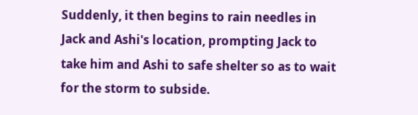Suddenly, it then begins to rain needles in Jack and Ashi's location, prompting Jack to take him and Ashi to safe shelter so as to wait for the storm to subside.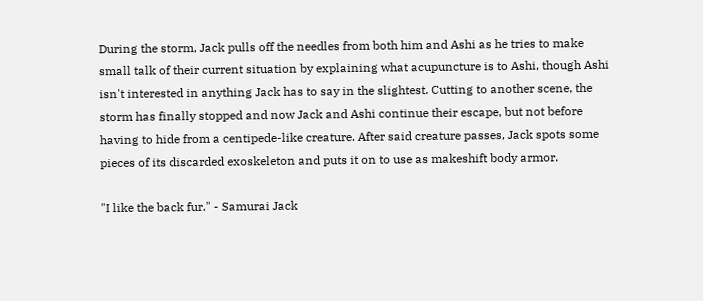During the storm, Jack pulls off the needles from both him and Ashi as he tries to make small talk of their current situation by explaining what acupuncture is to Ashi, though Ashi isn't interested in anything Jack has to say in the slightest. Cutting to another scene, the storm has finally stopped and now Jack and Ashi continue their escape, but not before having to hide from a centipede-like creature. After said creature passes, Jack spots some pieces of its discarded exoskeleton and puts it on to use as makeshift body armor.

"I like the back fur." - Samurai Jack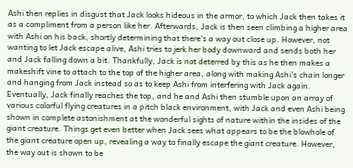Ashi then replies in disgust that Jack looks hideous in the armor, to which Jack then takes it as a compliment from a person like her. Afterwards, Jack is then seen climbing a higher area with Ashi on his back, shortly determining that there's a way out close up. However, not wanting to let Jack escape alive, Ashi tries to jerk her body downward and sends both her and Jack falling down a bit. Thankfully, Jack is not deterred by this as he then makes a makeshift vine to attach to the top of the higher area, along with making Ashi's chain longer and hanging from Jack instead so as to keep Ashi from interfering with Jack again. Eventually, Jack finally reaches the top, and he and Ashi then stumble upon an array of various colorful flying creatures in a pitch black environment, with Jack and even Ashi being shown in complete astonishment at the wonderful sights of nature within the insides of the giant creature. Things get even better when Jack sees what appears to be the blowhole of the giant creature open up, revealing a way to finally escape the giant creature. However, the way out is shown to be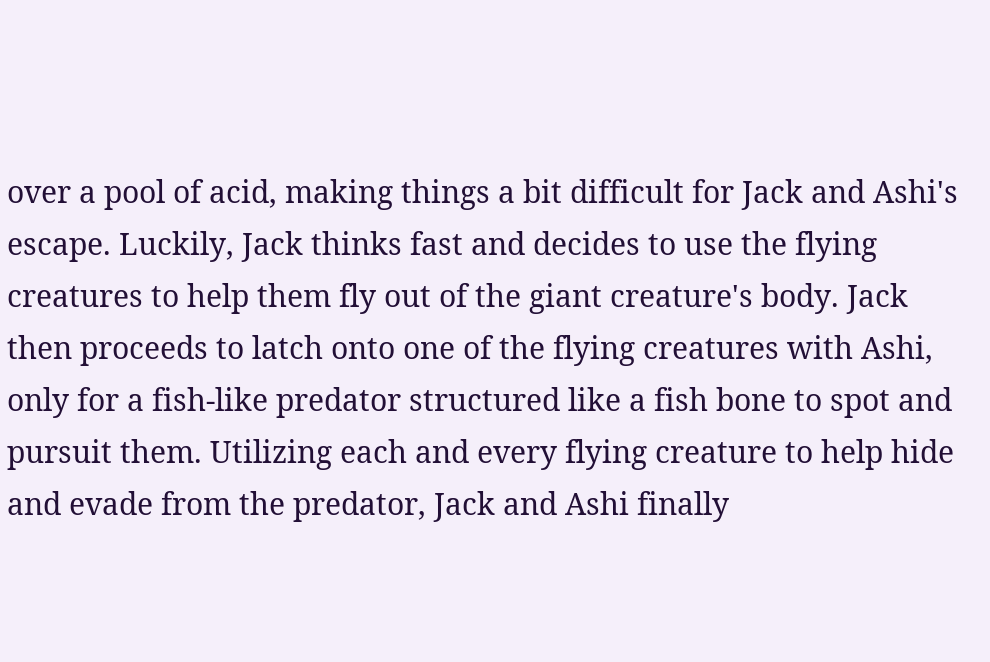over a pool of acid, making things a bit difficult for Jack and Ashi's escape. Luckily, Jack thinks fast and decides to use the flying creatures to help them fly out of the giant creature's body. Jack then proceeds to latch onto one of the flying creatures with Ashi, only for a fish-like predator structured like a fish bone to spot and pursuit them. Utilizing each and every flying creature to help hide and evade from the predator, Jack and Ashi finally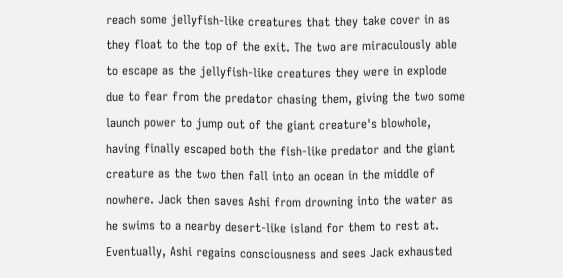reach some jellyfish-like creatures that they take cover in as they float to the top of the exit. The two are miraculously able to escape as the jellyfish-like creatures they were in explode due to fear from the predator chasing them, giving the two some launch power to jump out of the giant creature's blowhole, having finally escaped both the fish-like predator and the giant creature as the two then fall into an ocean in the middle of nowhere. Jack then saves Ashi from drowning into the water as he swims to a nearby desert-like island for them to rest at. Eventually, Ashi regains consciousness and sees Jack exhausted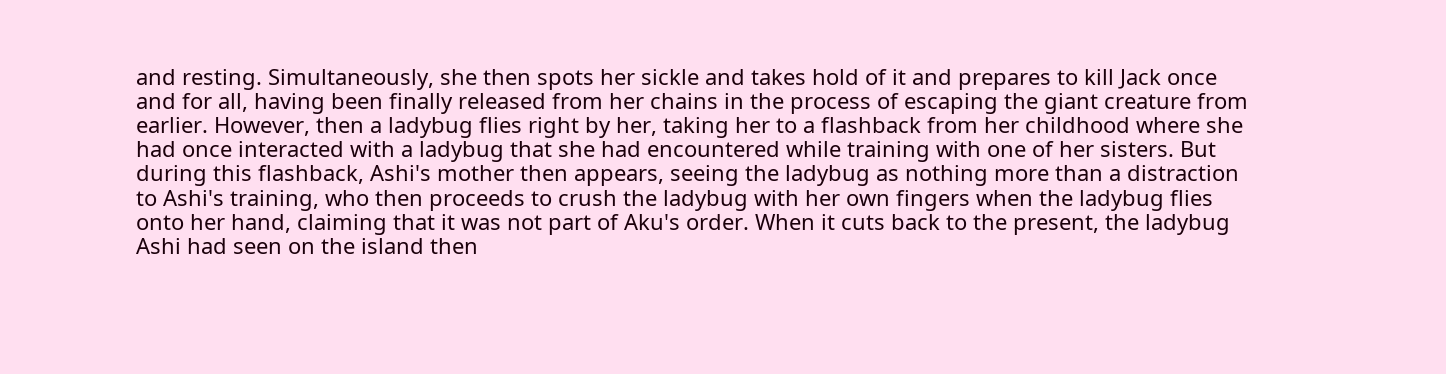and resting. Simultaneously, she then spots her sickle and takes hold of it and prepares to kill Jack once and for all, having been finally released from her chains in the process of escaping the giant creature from earlier. However, then a ladybug flies right by her, taking her to a flashback from her childhood where she had once interacted with a ladybug that she had encountered while training with one of her sisters. But during this flashback, Ashi's mother then appears, seeing the ladybug as nothing more than a distraction to Ashi's training, who then proceeds to crush the ladybug with her own fingers when the ladybug flies onto her hand, claiming that it was not part of Aku's order. When it cuts back to the present, the ladybug Ashi had seen on the island then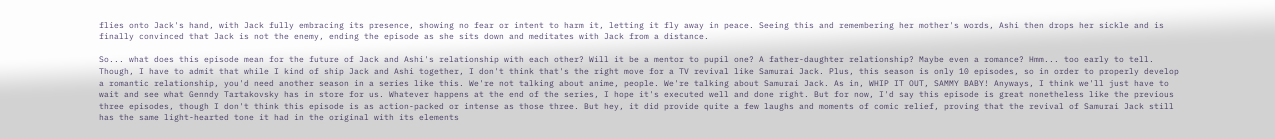flies onto Jack's hand, with Jack fully embracing its presence, showing no fear or intent to harm it, letting it fly away in peace. Seeing this and remembering her mother's words, Ashi then drops her sickle and is finally convinced that Jack is not the enemy, ending the episode as she sits down and meditates with Jack from a distance.

So... what does this episode mean for the future of Jack and Ashi's relationship with each other? Will it be a mentor to pupil one? A father-daughter relationship? Maybe even a romance? Hmm... too early to tell. Though, I have to admit that while I kind of ship Jack and Ashi together, I don't think that's the right move for a TV revival like Samurai Jack. Plus, this season is only 10 episodes, so in order to properly develop a romantic relationship, you'd need another season in a series like this. We're not talking about anime, people. We're talking about Samurai Jack. As in, WHIP IT OUT, SAMMY BABY! Anyways, I think we'll just have to wait and see what Genndy Tartakovsky has in store for us. Whatever happens at the end of the series, I hope it's executed well and done right. But for now, I'd say this episode is great nonetheless like the previous three episodes, though I don't think this episode is as action-packed or intense as those three. But hey, it did provide quite a few laughs and moments of comic relief, proving that the revival of Samurai Jack still has the same light-hearted tone it had in the original with its elements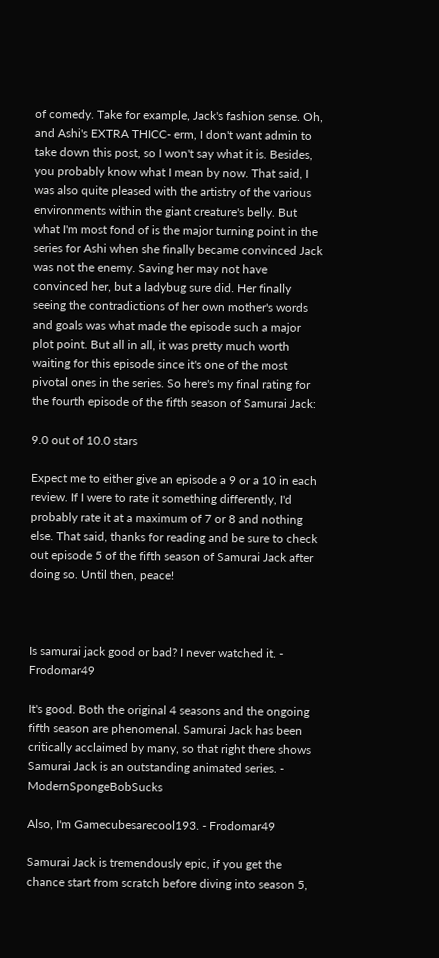of comedy. Take for example, Jack's fashion sense. Oh, and Ashi's EXTRA THICC- erm, I don't want admin to take down this post, so I won't say what it is. Besides, you probably know what I mean by now. That said, I was also quite pleased with the artistry of the various environments within the giant creature's belly. But what I'm most fond of is the major turning point in the series for Ashi when she finally became convinced Jack was not the enemy. Saving her may not have convinced her, but a ladybug sure did. Her finally seeing the contradictions of her own mother's words and goals was what made the episode such a major plot point. But all in all, it was pretty much worth waiting for this episode since it's one of the most pivotal ones in the series. So here's my final rating for the fourth episode of the fifth season of Samurai Jack:

9.0 out of 10.0 stars

Expect me to either give an episode a 9 or a 10 in each review. If I were to rate it something differently, I'd probably rate it at a maximum of 7 or 8 and nothing else. That said, thanks for reading and be sure to check out episode 5 of the fifth season of Samurai Jack after doing so. Until then, peace!



Is samurai jack good or bad? I never watched it. - Frodomar49

It's good. Both the original 4 seasons and the ongoing fifth season are phenomenal. Samurai Jack has been critically acclaimed by many, so that right there shows Samurai Jack is an outstanding animated series. - ModernSpongeBobSucks

Also, I'm Gamecubesarecool193. - Frodomar49

Samurai Jack is tremendously epic, if you get the chance start from scratch before diving into season 5,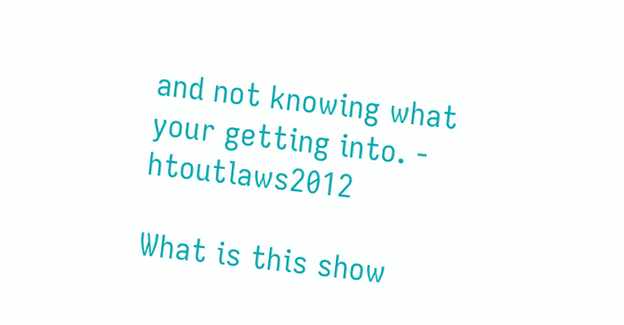and not knowing what your getting into. - htoutlaws2012

What is this show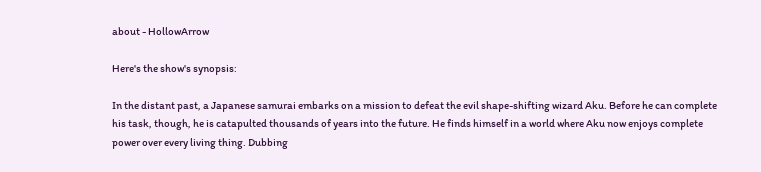about - HollowArrow

Here's the show's synopsis:

In the distant past, a Japanese samurai embarks on a mission to defeat the evil shape-shifting wizard Aku. Before he can complete his task, though, he is catapulted thousands of years into the future. He finds himself in a world where Aku now enjoys complete power over every living thing. Dubbing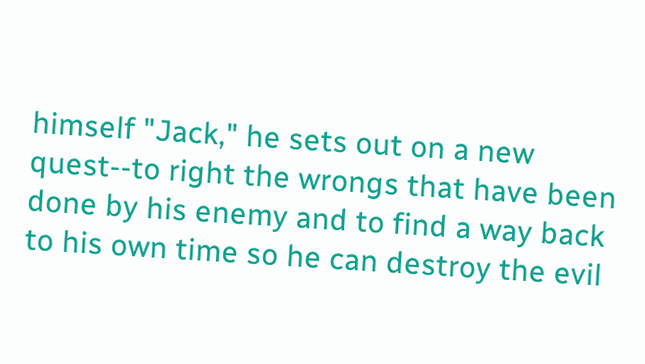himself "Jack," he sets out on a new quest--to right the wrongs that have been done by his enemy and to find a way back to his own time so he can destroy the evil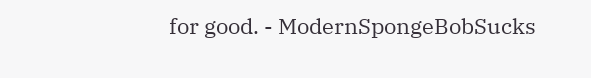for good. - ModernSpongeBobSucks